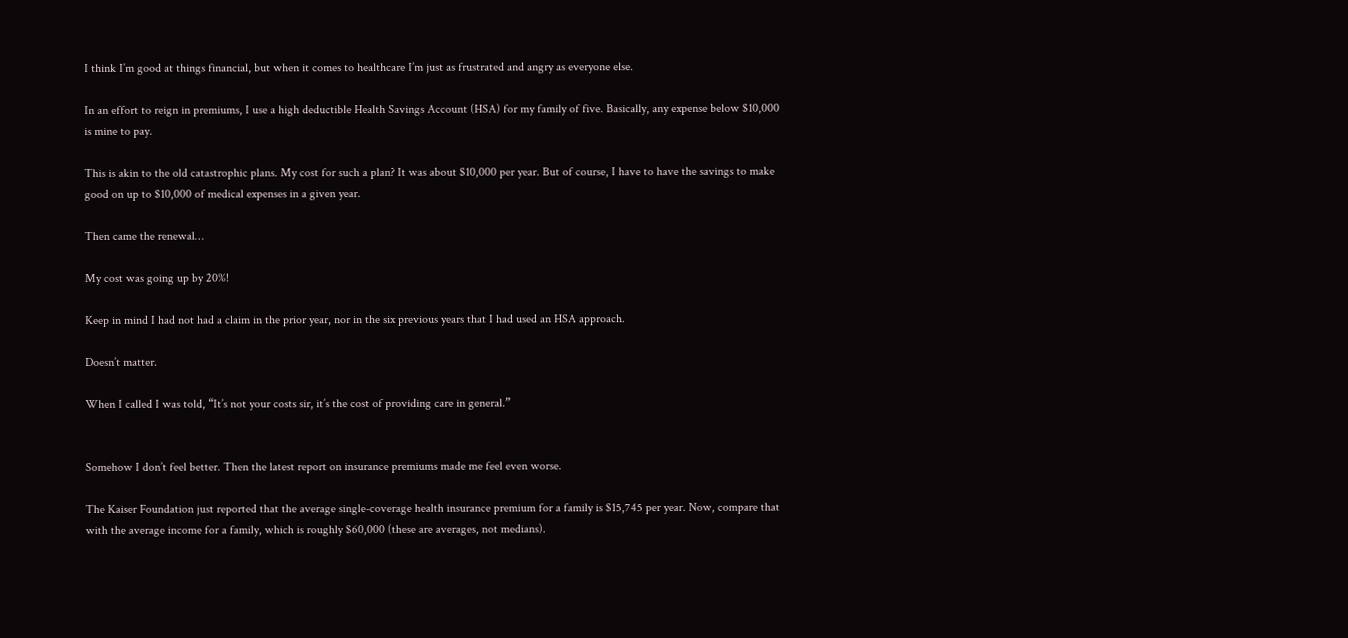I think I’m good at things financial, but when it comes to healthcare I’m just as frustrated and angry as everyone else.

In an effort to reign in premiums, I use a high deductible Health Savings Account (HSA) for my family of five. Basically, any expense below $10,000 is mine to pay.

This is akin to the old catastrophic plans. My cost for such a plan? It was about $10,000 per year. But of course, I have to have the savings to make good on up to $10,000 of medical expenses in a given year.

Then came the renewal…

My cost was going up by 20%!

Keep in mind I had not had a claim in the prior year, nor in the six previous years that I had used an HSA approach.

Doesn’t matter.

When I called I was told, “It’s not your costs sir, it’s the cost of providing care in general.”


Somehow I don’t feel better. Then the latest report on insurance premiums made me feel even worse.

The Kaiser Foundation just reported that the average single-coverage health insurance premium for a family is $15,745 per year. Now, compare that with the average income for a family, which is roughly $60,000 (these are averages, not medians).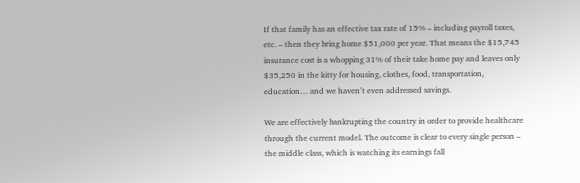If that family has an effective tax rate of 15% – including payroll taxes, etc. – then they bring home $51,000 per year. That means the $15,745 insurance cost is a whopping 31% of their take home pay and leaves only $35,250 in the kitty for housing, clothes, food, transportation, education… and we haven’t even addressed savings.

We are effectively bankrupting the country in order to provide healthcare through the current model. The outcome is clear to every single person – the middle class, which is watching its earnings fall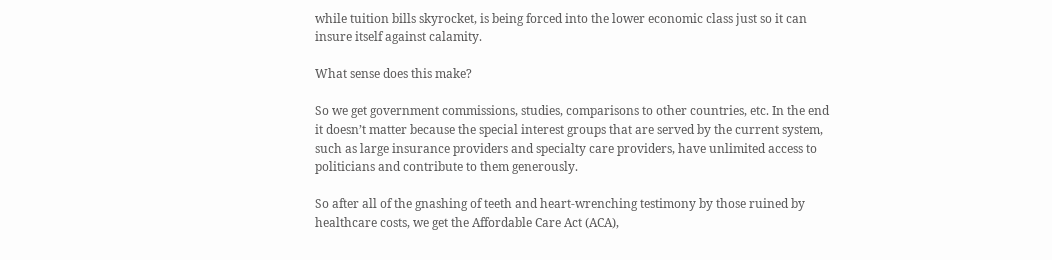while tuition bills skyrocket, is being forced into the lower economic class just so it can insure itself against calamity.

What sense does this make?

So we get government commissions, studies, comparisons to other countries, etc. In the end it doesn’t matter because the special interest groups that are served by the current system, such as large insurance providers and specialty care providers, have unlimited access to politicians and contribute to them generously.

So after all of the gnashing of teeth and heart-wrenching testimony by those ruined by healthcare costs, we get the Affordable Care Act (ACA),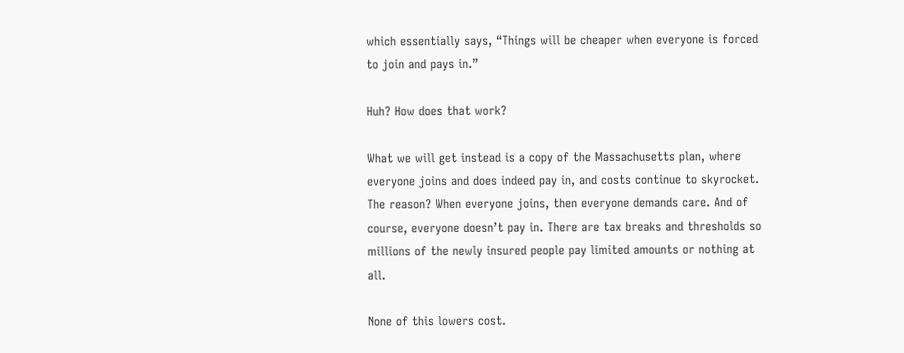which essentially says, “Things will be cheaper when everyone is forced to join and pays in.”

Huh? How does that work?

What we will get instead is a copy of the Massachusetts plan, where everyone joins and does indeed pay in, and costs continue to skyrocket. The reason? When everyone joins, then everyone demands care. And of course, everyone doesn’t pay in. There are tax breaks and thresholds so millions of the newly insured people pay limited amounts or nothing at all.

None of this lowers cost.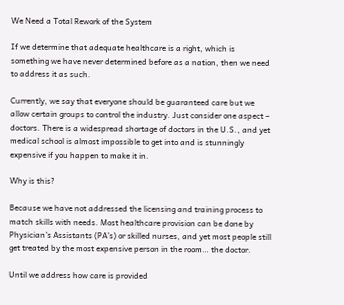We Need a Total Rework of the System

If we determine that adequate healthcare is a right, which is something we have never determined before as a nation, then we need to address it as such.

Currently, we say that everyone should be guaranteed care but we allow certain groups to control the industry. Just consider one aspect – doctors. There is a widespread shortage of doctors in the U.S., and yet medical school is almost impossible to get into and is stunningly expensive if you happen to make it in.

Why is this?

Because we have not addressed the licensing and training process to match skills with needs. Most healthcare provision can be done by Physician’s Assistants (PA’s) or skilled nurses, and yet most people still get treated by the most expensive person in the room… the doctor.

Until we address how care is provided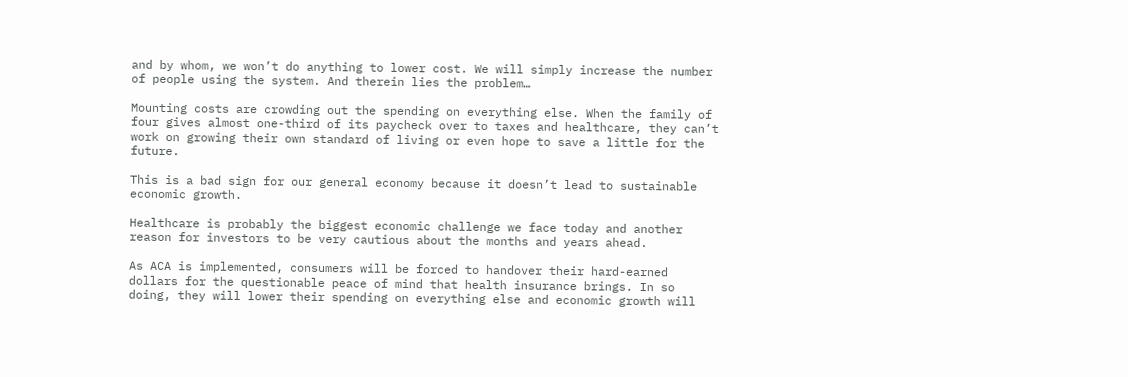and by whom, we won’t do anything to lower cost. We will simply increase the number of people using the system. And therein lies the problem…

Mounting costs are crowding out the spending on everything else. When the family of four gives almost one-third of its paycheck over to taxes and healthcare, they can’t work on growing their own standard of living or even hope to save a little for the future.

This is a bad sign for our general economy because it doesn’t lead to sustainable economic growth.

Healthcare is probably the biggest economic challenge we face today and another reason for investors to be very cautious about the months and years ahead.

As ACA is implemented, consumers will be forced to handover their hard-earned dollars for the questionable peace of mind that health insurance brings. In so doing, they will lower their spending on everything else and economic growth will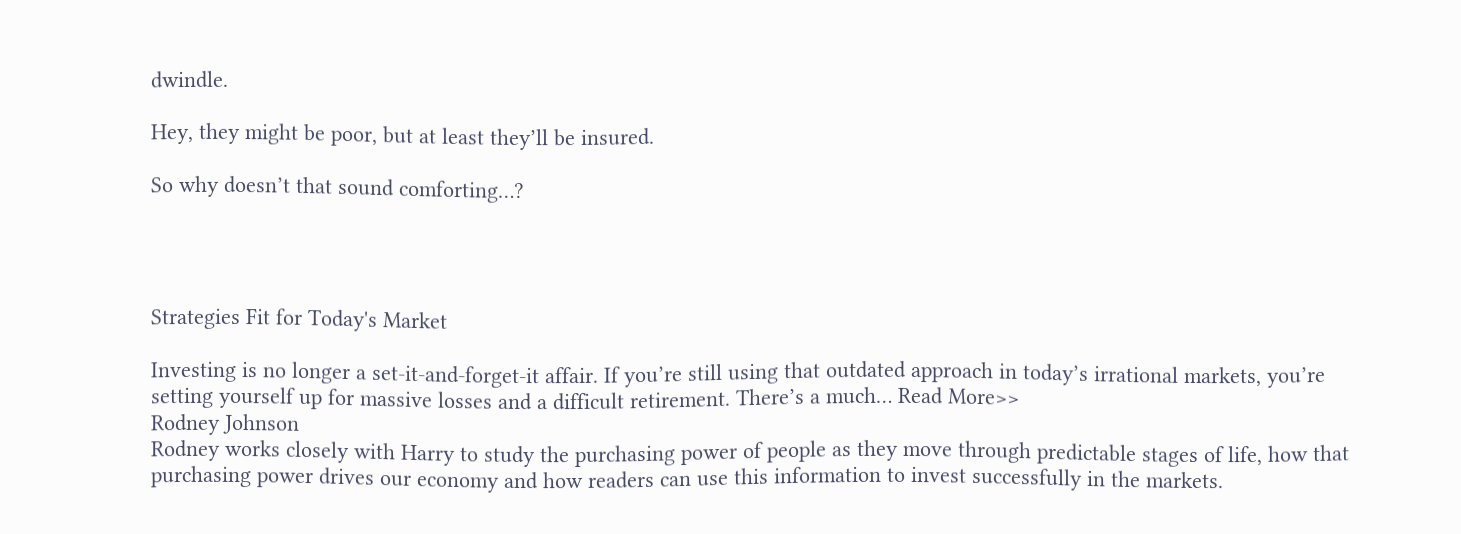dwindle.

Hey, they might be poor, but at least they’ll be insured.

So why doesn’t that sound comforting…?




Strategies Fit for Today's Market

Investing is no longer a set-it-and-forget-it affair. If you’re still using that outdated approach in today’s irrational markets, you’re setting yourself up for massive losses and a difficult retirement. There’s a much… Read More>>
Rodney Johnson
Rodney works closely with Harry to study the purchasing power of people as they move through predictable stages of life, how that purchasing power drives our economy and how readers can use this information to invest successfully in the markets.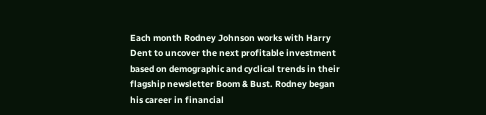Each month Rodney Johnson works with Harry Dent to uncover the next profitable investment based on demographic and cyclical trends in their flagship newsletter Boom & Bust. Rodney began his career in financial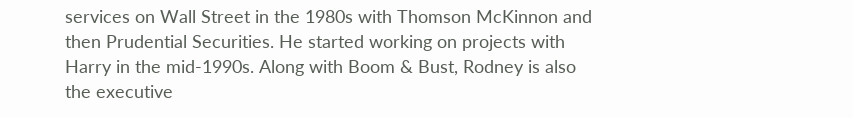services on Wall Street in the 1980s with Thomson McKinnon and then Prudential Securities. He started working on projects with Harry in the mid-1990s. Along with Boom & Bust, Rodney is also the executive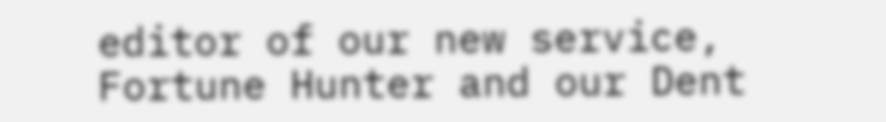editor of our new service, Fortune Hunter and our Dent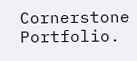Cornerstone Portfolio.